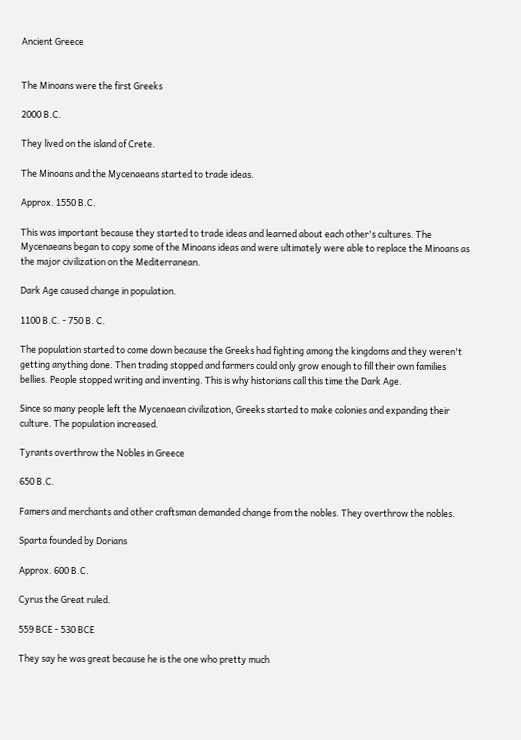Ancient Greece


The Minoans were the first Greeks

2000 B.C.

They lived on the island of Crete.

The Minoans and the Mycenaeans started to trade ideas.

Approx. 1550 B.C.

This was important because they started to trade ideas and learned about each other's cultures. The Mycenaeans began to copy some of the Minoans ideas and were ultimately were able to replace the Minoans as the major civilization on the Mediterranean.

Dark Age caused change in population.

1100 B.C. - 750 B. C.

The population started to come down because the Greeks had fighting among the kingdoms and they weren't getting anything done. Then trading stopped and farmers could only grow enough to fill their own families bellies. People stopped writing and inventing. This is why historians call this time the Dark Age.

Since so many people left the Mycenaean civilization, Greeks started to make colonies and expanding their culture. The population increased.

Tyrants overthrow the Nobles in Greece

650 B.C.

Famers and merchants and other craftsman demanded change from the nobles. They overthrow the nobles.

Sparta founded by Dorians

Approx. 600 B.C.

Cyrus the Great ruled.

559 BCE - 530 BCE

They say he was great because he is the one who pretty much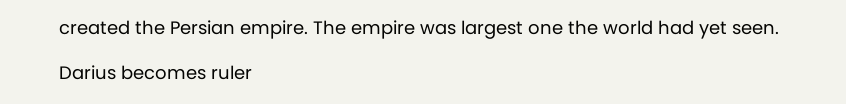created the Persian empire. The empire was largest one the world had yet seen.

Darius becomes ruler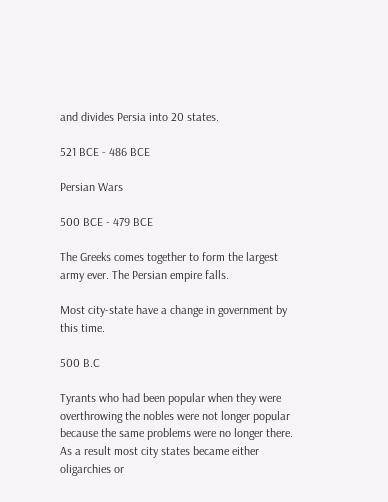and divides Persia into 20 states.

521 BCE - 486 BCE

Persian Wars

500 BCE - 479 BCE

The Greeks comes together to form the largest army ever. The Persian empire falls.

Most city-state have a change in government by this time.

500 B.C

Tyrants who had been popular when they were overthrowing the nobles were not longer popular because the same problems were no longer there. As a result most city states became either oligarchies or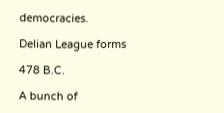democracies.

Delian League forms

478 B.C.

A bunch of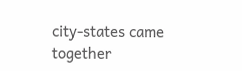city-states came together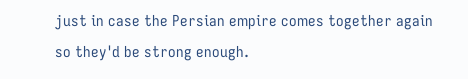just in case the Persian empire comes together again so they'd be strong enough.